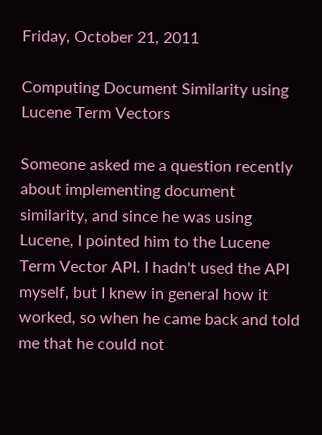Friday, October 21, 2011

Computing Document Similarity using Lucene Term Vectors

Someone asked me a question recently about implementing document similarity, and since he was using Lucene, I pointed him to the Lucene Term Vector API. I hadn't used the API myself, but I knew in general how it worked, so when he came back and told me that he could not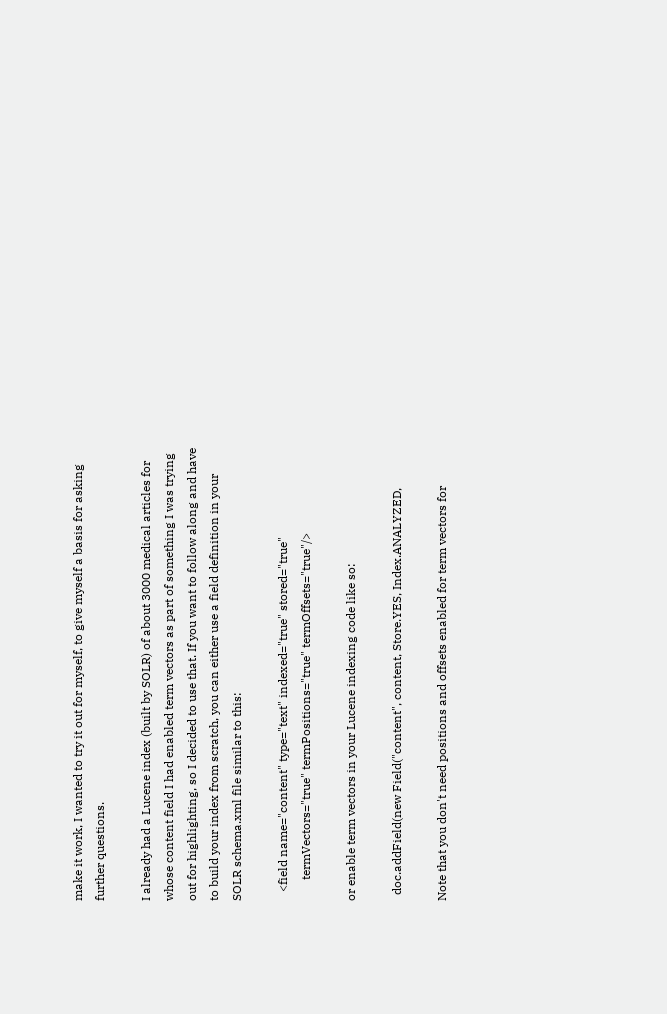make it work, I wanted to try it out for myself, to give myself a basis for asking further questions.

I already had a Lucene index (built by SOLR) of about 3000 medical articles for whose content field I had enabled term vectors as part of something I was trying out for highlighting, so I decided to use that. If you want to follow along and have to build your index from scratch, you can either use a field definition in your SOLR schema.xml file similar to this:

   <field name="content" type="text" indexed="true" stored="true"
       termVectors="true" termPositions="true" termOffsets="true"/>

or enable term vectors in your Lucene indexing code like so:

  doc.addField(new Field("content", content, Store.YES, Index.ANALYZED,

Note that you don't need positions and offsets enabled for term vectors for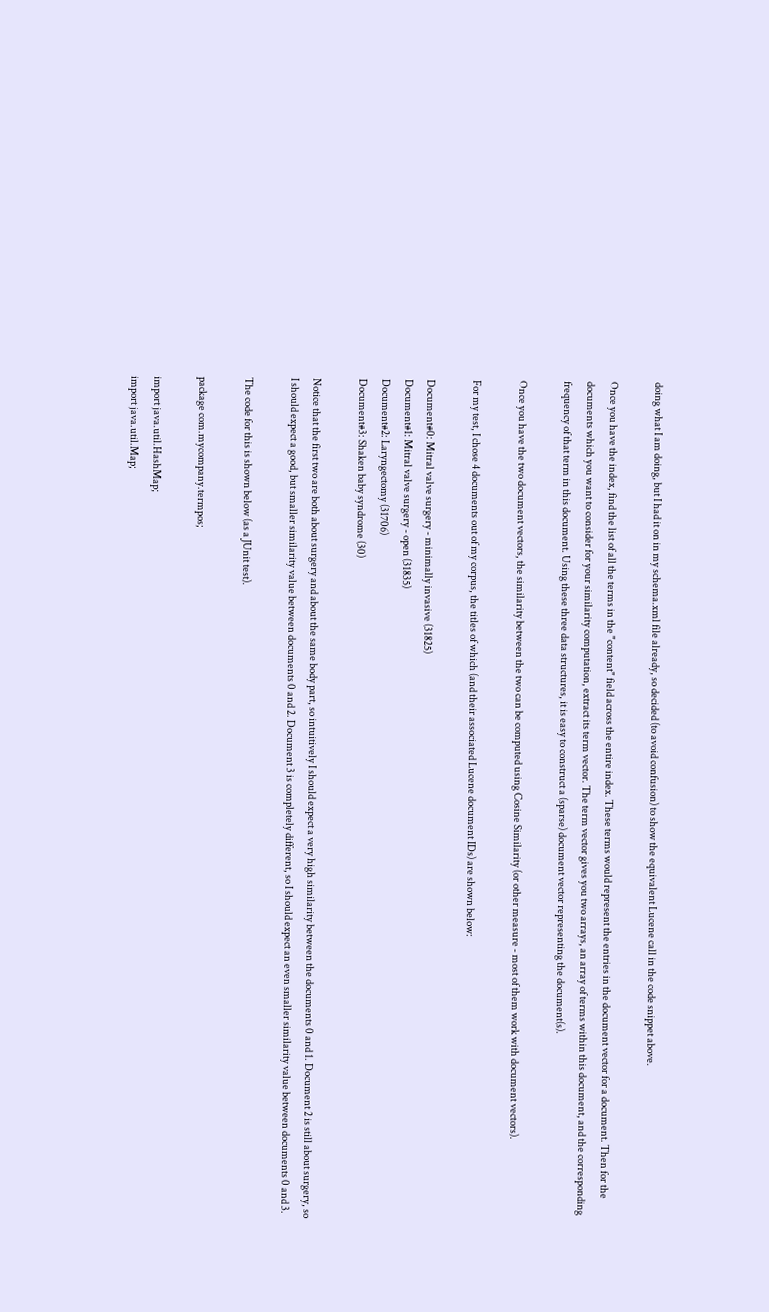doing what I am doing, but I had it on in my schema.xml file already, so decided (to avoid confusion) to show the equivalent Lucene call in the code snippet above.

Once you have the index, find the list of all the terms in the "content" field across the entire index. These terms would represent the entries in the document vector for a document. Then for the documents which you want to consider for your similarity computation, extract its term vector. The term vector gives you two arrays, an array of terms within this document, and the corresponding frequency of that term in this document. Using these three data structures, it is easy to construct a (sparse) document vector representing the document(s).

Once you have the two document vectors, the similarity between the two can be computed using Cosine Similarity (or other measure - most of them work with document vectors).

For my test, I chose 4 documents out of my corpus, the titles of which (and their associated Lucene document IDs) are shown below:

Document#0: Mitral valve surgery - minimally invasive (31825)
Document#1: Mitral valve surgery - open (31835)
Document#2: Laryngectomy (31706)
Document#3: Shaken baby syndrome (30)

Notice that the first two are both about surgery and about the same body part, so intuitively I should expect a very high similarity between the documents 0 and 1. Document 2 is still about surgery, so I should expect a good, but smaller similarity value between documents 0 and 2. Document 3 is completely different, so I should expect an even smaller similarity value between documents 0 and 3.

The code for this is shown below (as a JUnit test).

package com.mycompany.termpos;

import java.util.HashMap;
import java.util.Map;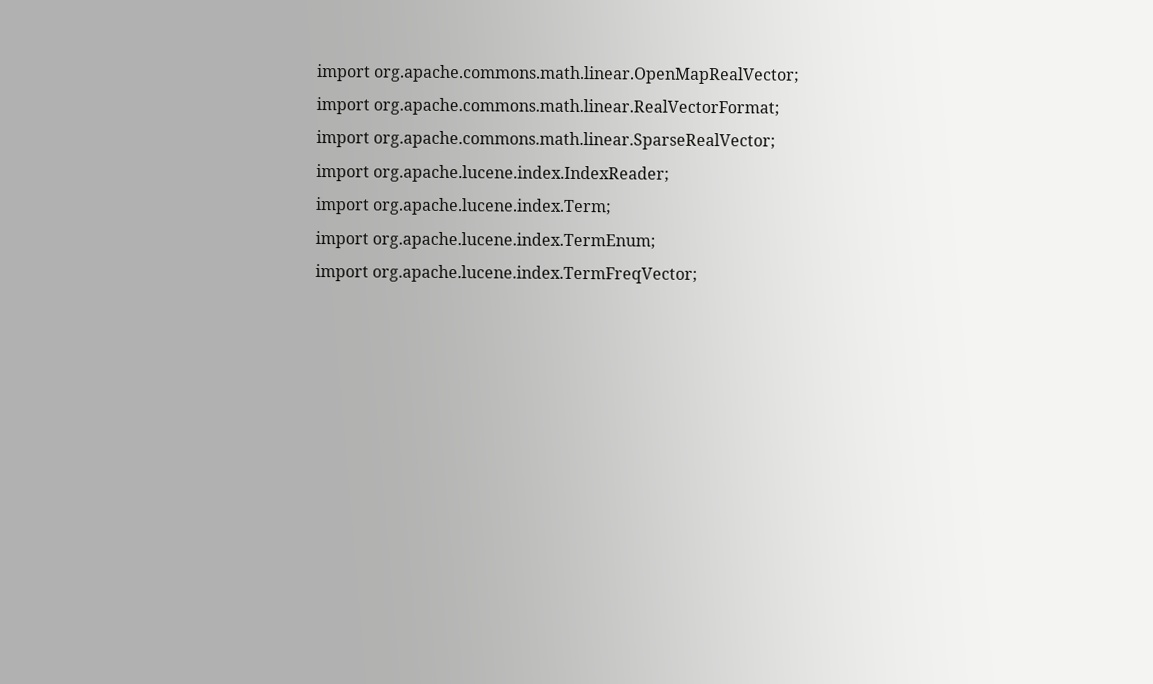import org.apache.commons.math.linear.OpenMapRealVector;
import org.apache.commons.math.linear.RealVectorFormat;
import org.apache.commons.math.linear.SparseRealVector;
import org.apache.lucene.index.IndexReader;
import org.apache.lucene.index.Term;
import org.apache.lucene.index.TermEnum;
import org.apache.lucene.index.TermFreqVector;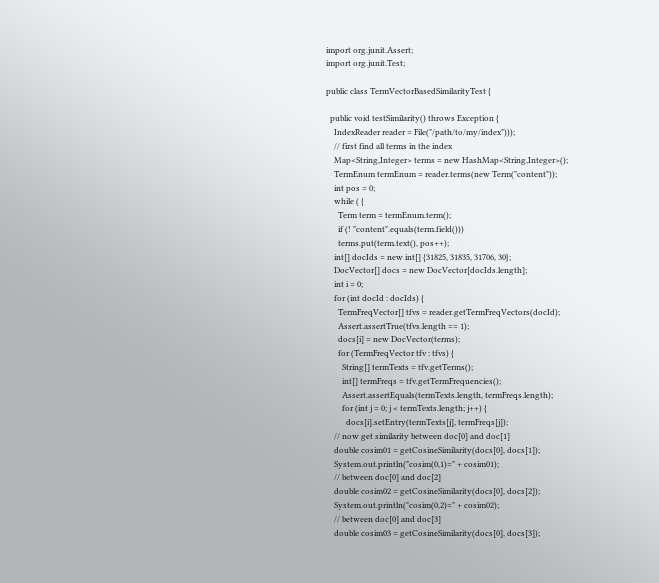import org.junit.Assert;
import org.junit.Test;

public class TermVectorBasedSimilarityTest {

  public void testSimilarity() throws Exception {
    IndexReader reader = File("/path/to/my/index")));
    // first find all terms in the index
    Map<String,Integer> terms = new HashMap<String,Integer>();
    TermEnum termEnum = reader.terms(new Term("content"));
    int pos = 0;
    while ( {
      Term term = termEnum.term();
      if (! "content".equals(term.field()))
      terms.put(term.text(), pos++);
    int[] docIds = new int[] {31825, 31835, 31706, 30};
    DocVector[] docs = new DocVector[docIds.length];
    int i = 0;
    for (int docId : docIds) {
      TermFreqVector[] tfvs = reader.getTermFreqVectors(docId);
      Assert.assertTrue(tfvs.length == 1);
      docs[i] = new DocVector(terms);
      for (TermFreqVector tfv : tfvs) {
        String[] termTexts = tfv.getTerms();
        int[] termFreqs = tfv.getTermFrequencies();
        Assert.assertEquals(termTexts.length, termFreqs.length);
        for (int j = 0; j < termTexts.length; j++) {
          docs[i].setEntry(termTexts[j], termFreqs[j]);
    // now get similarity between doc[0] and doc[1]
    double cosim01 = getCosineSimilarity(docs[0], docs[1]);
    System.out.println("cosim(0,1)=" + cosim01);
    // between doc[0] and doc[2]
    double cosim02 = getCosineSimilarity(docs[0], docs[2]);
    System.out.println("cosim(0,2)=" + cosim02);
    // between doc[0] and doc[3]
    double cosim03 = getCosineSimilarity(docs[0], docs[3]);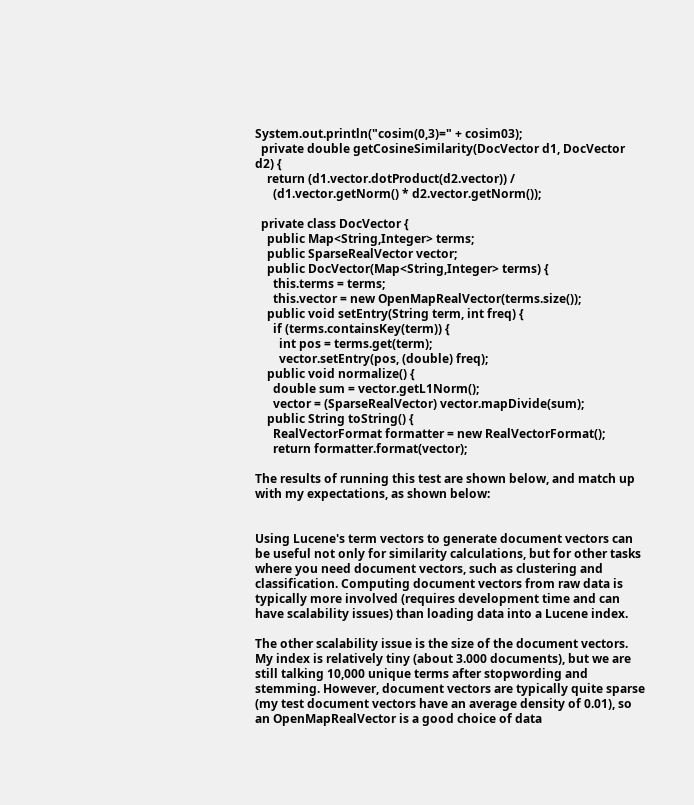System.out.println("cosim(0,3)=" + cosim03);
  private double getCosineSimilarity(DocVector d1, DocVector d2) {
    return (d1.vector.dotProduct(d2.vector)) /
      (d1.vector.getNorm() * d2.vector.getNorm());

  private class DocVector {
    public Map<String,Integer> terms;
    public SparseRealVector vector;
    public DocVector(Map<String,Integer> terms) {
      this.terms = terms;
      this.vector = new OpenMapRealVector(terms.size());
    public void setEntry(String term, int freq) {
      if (terms.containsKey(term)) {
        int pos = terms.get(term);
        vector.setEntry(pos, (double) freq);
    public void normalize() {
      double sum = vector.getL1Norm();
      vector = (SparseRealVector) vector.mapDivide(sum);
    public String toString() {
      RealVectorFormat formatter = new RealVectorFormat();
      return formatter.format(vector);

The results of running this test are shown below, and match up with my expectations, as shown below:


Using Lucene's term vectors to generate document vectors can be useful not only for similarity calculations, but for other tasks where you need document vectors, such as clustering and classification. Computing document vectors from raw data is typically more involved (requires development time and can have scalability issues) than loading data into a Lucene index.

The other scalability issue is the size of the document vectors. My index is relatively tiny (about 3.000 documents), but we are still talking 10,000 unique terms after stopwording and stemming. However, document vectors are typically quite sparse (my test document vectors have an average density of 0.01), so an OpenMapRealVector is a good choice of data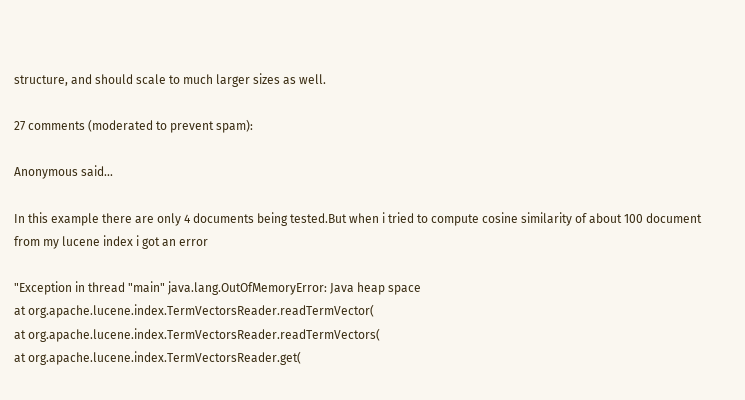structure, and should scale to much larger sizes as well.

27 comments (moderated to prevent spam):

Anonymous said...

In this example there are only 4 documents being tested.But when i tried to compute cosine similarity of about 100 document from my lucene index i got an error

"Exception in thread "main" java.lang.OutOfMemoryError: Java heap space
at org.apache.lucene.index.TermVectorsReader.readTermVector(
at org.apache.lucene.index.TermVectorsReader.readTermVectors(
at org.apache.lucene.index.TermVectorsReader.get(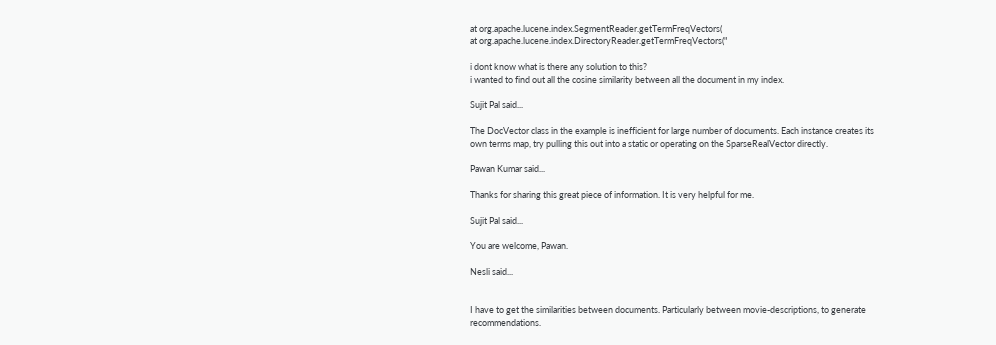at org.apache.lucene.index.SegmentReader.getTermFreqVectors(
at org.apache.lucene.index.DirectoryReader.getTermFreqVectors("

i dont know what is there any solution to this?
i wanted to find out all the cosine similarity between all the document in my index.

Sujit Pal said...

The DocVector class in the example is inefficient for large number of documents. Each instance creates its own terms map, try pulling this out into a static or operating on the SparseRealVector directly.

Pawan Kumar said...

Thanks for sharing this great piece of information. It is very helpful for me.

Sujit Pal said...

You are welcome, Pawan.

Nesli said...


I have to get the similarities between documents. Particularly between movie-descriptions, to generate recommendations.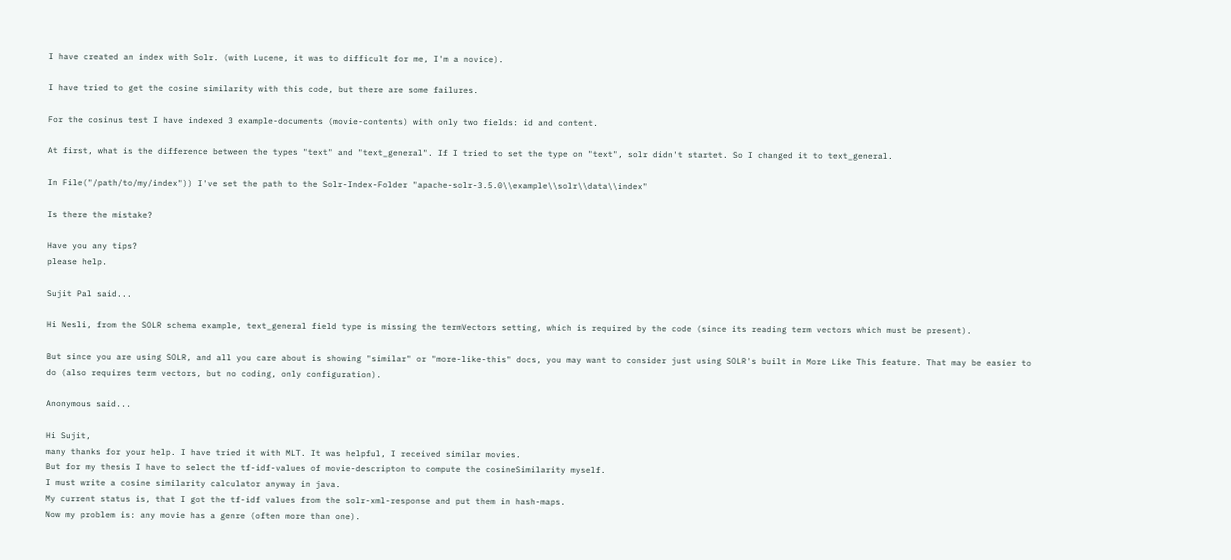I have created an index with Solr. (with Lucene, it was to difficult for me, I'm a novice).

I have tried to get the cosine similarity with this code, but there are some failures.

For the cosinus test I have indexed 3 example-documents (movie-contents) with only two fields: id and content.

At first, what is the difference between the types "text" and "text_general". If I tried to set the type on "text", solr didn't startet. So I changed it to text_general.

In File("/path/to/my/index")) I've set the path to the Solr-Index-Folder "apache-solr-3.5.0\\example\\solr\\data\\index"

Is there the mistake?

Have you any tips?
please help.

Sujit Pal said...

Hi Nesli, from the SOLR schema example, text_general field type is missing the termVectors setting, which is required by the code (since its reading term vectors which must be present).

But since you are using SOLR, and all you care about is showing "similar" or "more-like-this" docs, you may want to consider just using SOLR's built in More Like This feature. That may be easier to do (also requires term vectors, but no coding, only configuration).

Anonymous said...

Hi Sujit,
many thanks for your help. I have tried it with MLT. It was helpful, I received similar movies.
But for my thesis I have to select the tf-idf-values of movie-descripton to compute the cosineSimilarity myself.
I must write a cosine similarity calculator anyway in java.
My current status is, that I got the tf-idf values from the solr-xml-response and put them in hash-maps.
Now my problem is: any movie has a genre (often more than one).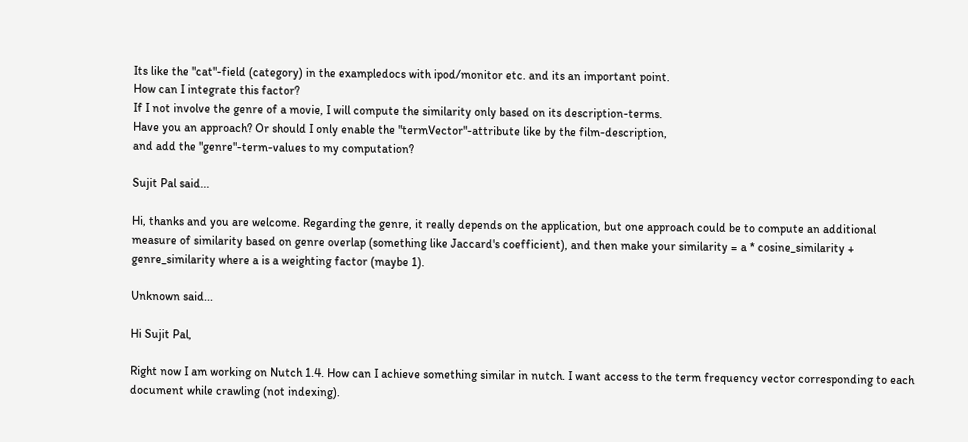Its like the "cat"-field (category) in the exampledocs with ipod/monitor etc. and its an important point.
How can I integrate this factor?
If I not involve the genre of a movie, I will compute the similarity only based on its description-terms.
Have you an approach? Or should I only enable the "termVector"-attribute like by the film-description,
and add the "genre"-term-values to my computation?

Sujit Pal said...

Hi, thanks and you are welcome. Regarding the genre, it really depends on the application, but one approach could be to compute an additional measure of similarity based on genre overlap (something like Jaccard's coefficient), and then make your similarity = a * cosine_similarity + genre_similarity where a is a weighting factor (maybe 1).

Unknown said...

Hi Sujit Pal,

Right now I am working on Nutch 1.4. How can I achieve something similar in nutch. I want access to the term frequency vector corresponding to each document while crawling (not indexing).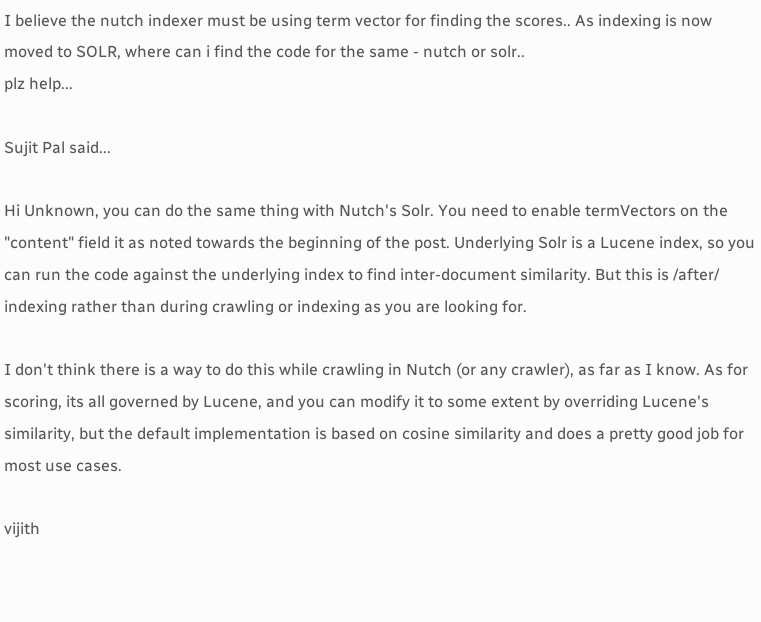I believe the nutch indexer must be using term vector for finding the scores.. As indexing is now moved to SOLR, where can i find the code for the same - nutch or solr..
plz help...

Sujit Pal said...

Hi Unknown, you can do the same thing with Nutch's Solr. You need to enable termVectors on the "content" field it as noted towards the beginning of the post. Underlying Solr is a Lucene index, so you can run the code against the underlying index to find inter-document similarity. But this is /after/ indexing rather than during crawling or indexing as you are looking for.

I don't think there is a way to do this while crawling in Nutch (or any crawler), as far as I know. As for scoring, its all governed by Lucene, and you can modify it to some extent by overriding Lucene's similarity, but the default implementation is based on cosine similarity and does a pretty good job for most use cases.

vijith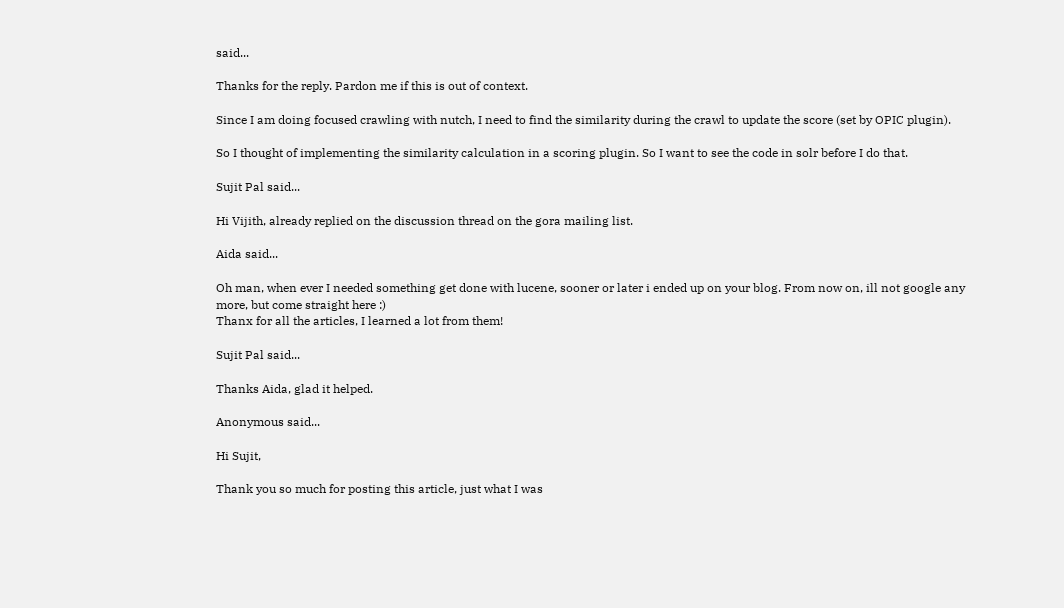said...

Thanks for the reply. Pardon me if this is out of context.

Since I am doing focused crawling with nutch, I need to find the similarity during the crawl to update the score (set by OPIC plugin).

So I thought of implementing the similarity calculation in a scoring plugin. So I want to see the code in solr before I do that.

Sujit Pal said...

Hi Vijith, already replied on the discussion thread on the gora mailing list.

Aida said...

Oh man, when ever I needed something get done with lucene, sooner or later i ended up on your blog. From now on, ill not google any more, but come straight here :)
Thanx for all the articles, I learned a lot from them!

Sujit Pal said...

Thanks Aida, glad it helped.

Anonymous said...

Hi Sujit,

Thank you so much for posting this article, just what I was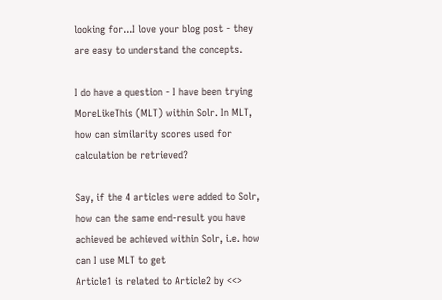looking for...I love your blog post - they are easy to understand the concepts.

I do have a question - I have been trying MoreLikeThis (MLT) within Solr. In MLT, how can similarity scores used for calculation be retrieved?

Say, if the 4 articles were added to Solr, how can the same end-result you have achieved be achieved within Solr, i.e. how can I use MLT to get
Article1 is related to Article2 by <<>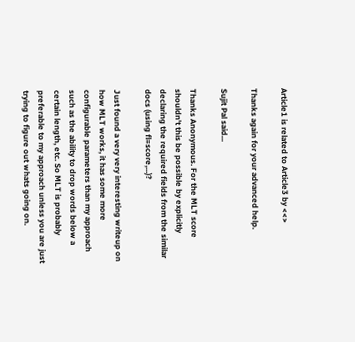Article1 is related to Article3 by <<>

Thanks again for your advanced help.

Sujit Pal said...

Thanks Anonymous. For the MLT score shouldn't this be possible by explicitly declaring the required fields from the similar docs (using fl=score,...)?

Just found a very very interesting writeup on how MLT works, it has some more configurable parameters than my approach such as the ability to drop words below a certain length, etc. So MLT is probably preferable to my approach unless you are just trying to figure out whats going on.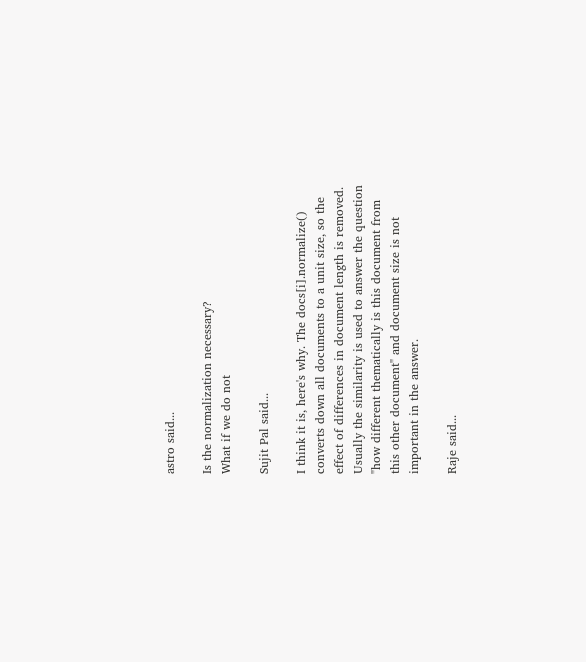astro said...

Is the normalization necessary?
What if we do not

Sujit Pal said...

I think it is, here's why. The docs[i].normalize() converts down all documents to a unit size, so the effect of differences in document length is removed. Usually the similarity is used to answer the question "how different thematically is this document from this other document" and document size is not important in the answer.

Raje said...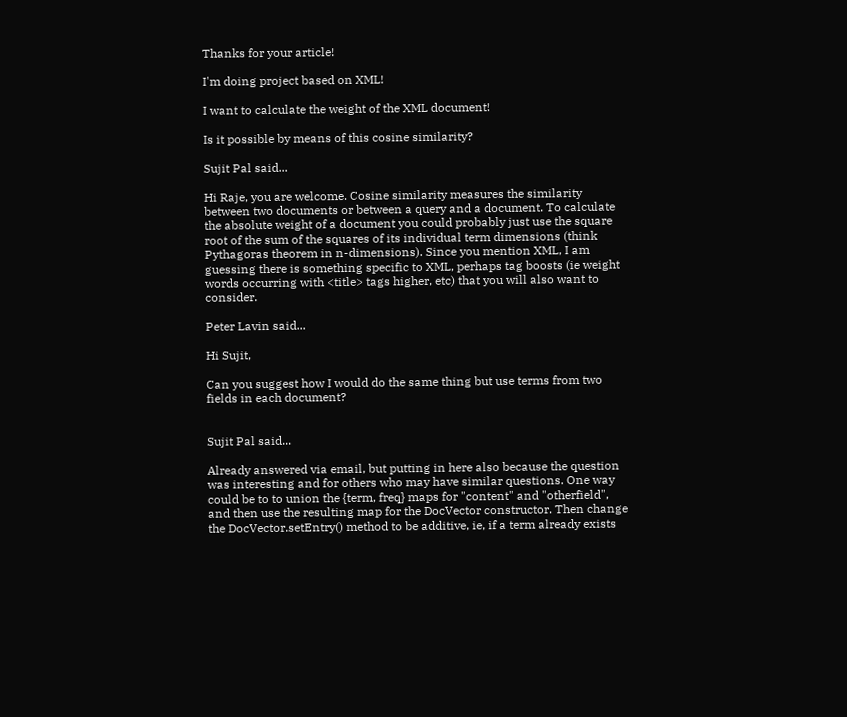Thanks for your article!

I'm doing project based on XML!

I want to calculate the weight of the XML document!

Is it possible by means of this cosine similarity?

Sujit Pal said...

Hi Raje, you are welcome. Cosine similarity measures the similarity between two documents or between a query and a document. To calculate the absolute weight of a document you could probably just use the square root of the sum of the squares of its individual term dimensions (think Pythagoras theorem in n-dimensions). Since you mention XML, I am guessing there is something specific to XML, perhaps tag boosts (ie weight words occurring with <title> tags higher, etc) that you will also want to consider.

Peter Lavin said...

Hi Sujit,

Can you suggest how I would do the same thing but use terms from two fields in each document?


Sujit Pal said...

Already answered via email, but putting in here also because the question was interesting and for others who may have similar questions. One way could be to to union the {term, freq} maps for "content" and "otherfield", and then use the resulting map for the DocVector constructor. Then change the DocVector.setEntry() method to be additive, ie, if a term already exists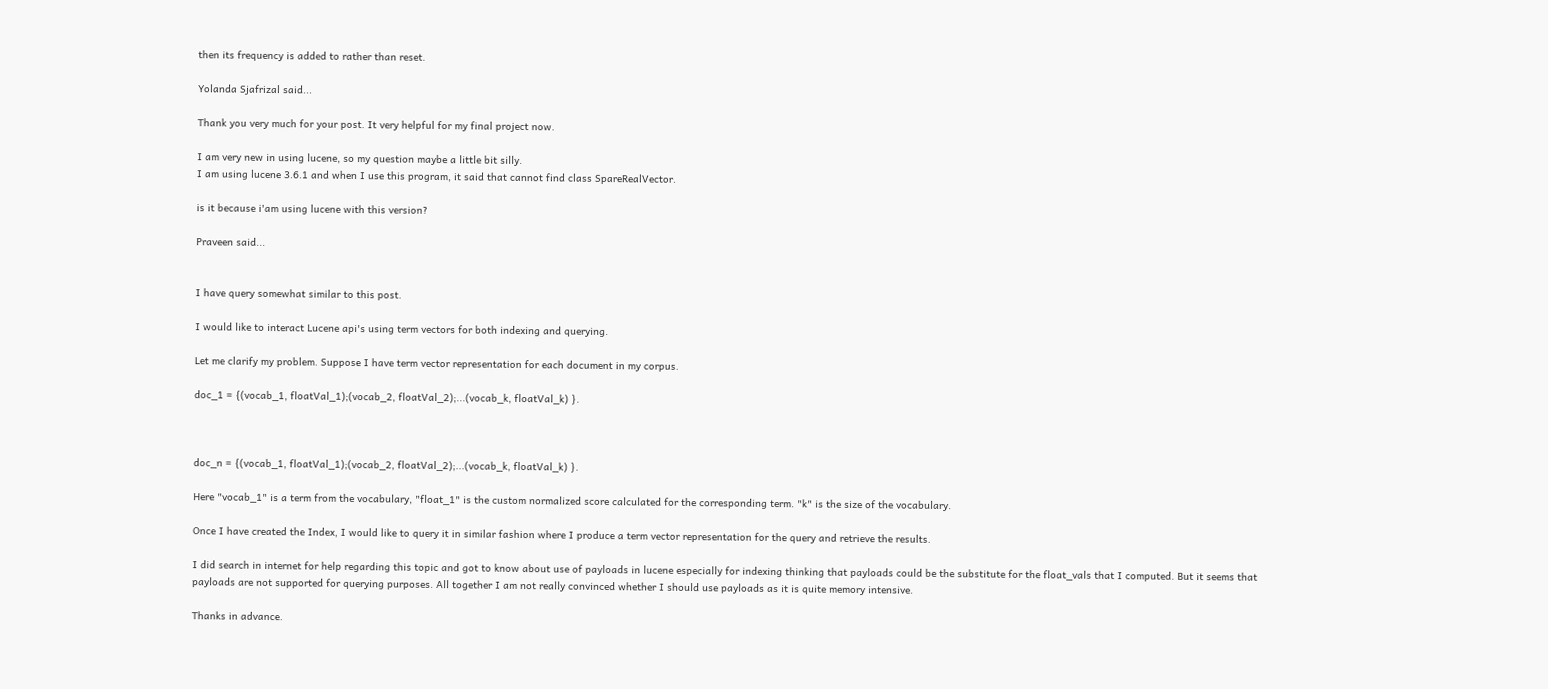then its frequency is added to rather than reset.

Yolanda Sjafrizal said...

Thank you very much for your post. It very helpful for my final project now.

I am very new in using lucene, so my question maybe a little bit silly.
I am using lucene 3.6.1 and when I use this program, it said that cannot find class SpareRealVector.

is it because i'am using lucene with this version?

Praveen said...


I have query somewhat similar to this post.

I would like to interact Lucene api's using term vectors for both indexing and querying.

Let me clarify my problem. Suppose I have term vector representation for each document in my corpus.

doc_1 = {(vocab_1, floatVal_1);(vocab_2, floatVal_2);...(vocab_k, floatVal_k) }.



doc_n = {(vocab_1, floatVal_1);(vocab_2, floatVal_2);...(vocab_k, floatVal_k) }.

Here "vocab_1" is a term from the vocabulary, "float_1" is the custom normalized score calculated for the corresponding term. "k" is the size of the vocabulary.

Once I have created the Index, I would like to query it in similar fashion where I produce a term vector representation for the query and retrieve the results.

I did search in internet for help regarding this topic and got to know about use of payloads in lucene especially for indexing thinking that payloads could be the substitute for the float_vals that I computed. But it seems that payloads are not supported for querying purposes. All together I am not really convinced whether I should use payloads as it is quite memory intensive.

Thanks in advance.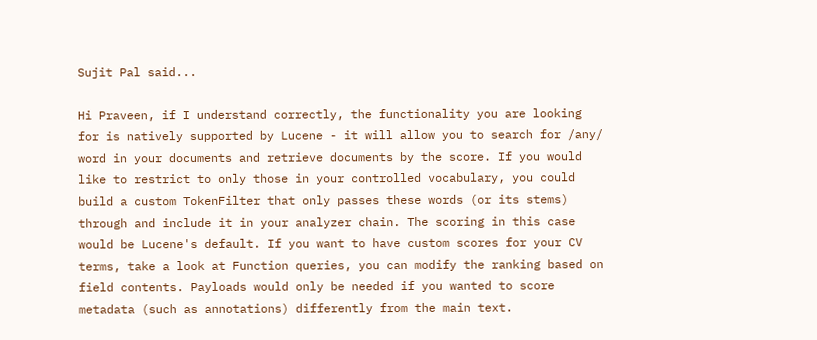Sujit Pal said...

Hi Praveen, if I understand correctly, the functionality you are looking for is natively supported by Lucene - it will allow you to search for /any/ word in your documents and retrieve documents by the score. If you would like to restrict to only those in your controlled vocabulary, you could build a custom TokenFilter that only passes these words (or its stems) through and include it in your analyzer chain. The scoring in this case would be Lucene's default. If you want to have custom scores for your CV terms, take a look at Function queries, you can modify the ranking based on field contents. Payloads would only be needed if you wanted to score metadata (such as annotations) differently from the main text.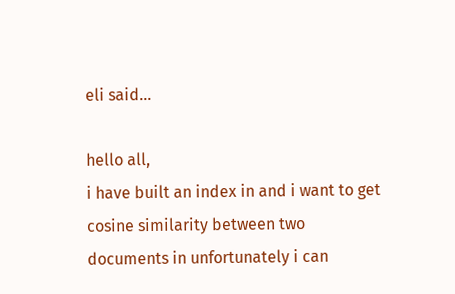eli said...

hello all,
i have built an index in and i want to get cosine similarity between two documents in unfortunately i can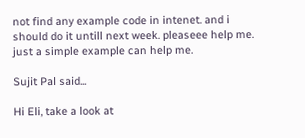not find any example code in intenet. and i should do it untill next week. pleaseee help me. just a simple example can help me.

Sujit Pal said...

Hi Eli, take a look at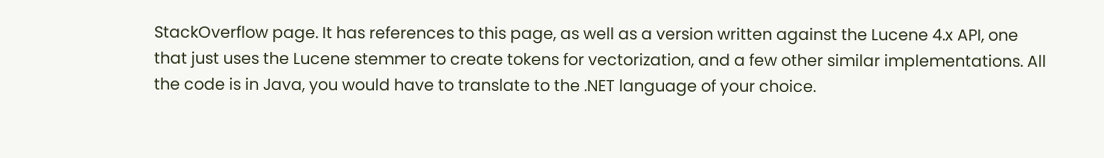StackOverflow page. It has references to this page, as well as a version written against the Lucene 4.x API, one that just uses the Lucene stemmer to create tokens for vectorization, and a few other similar implementations. All the code is in Java, you would have to translate to the .NET language of your choice.